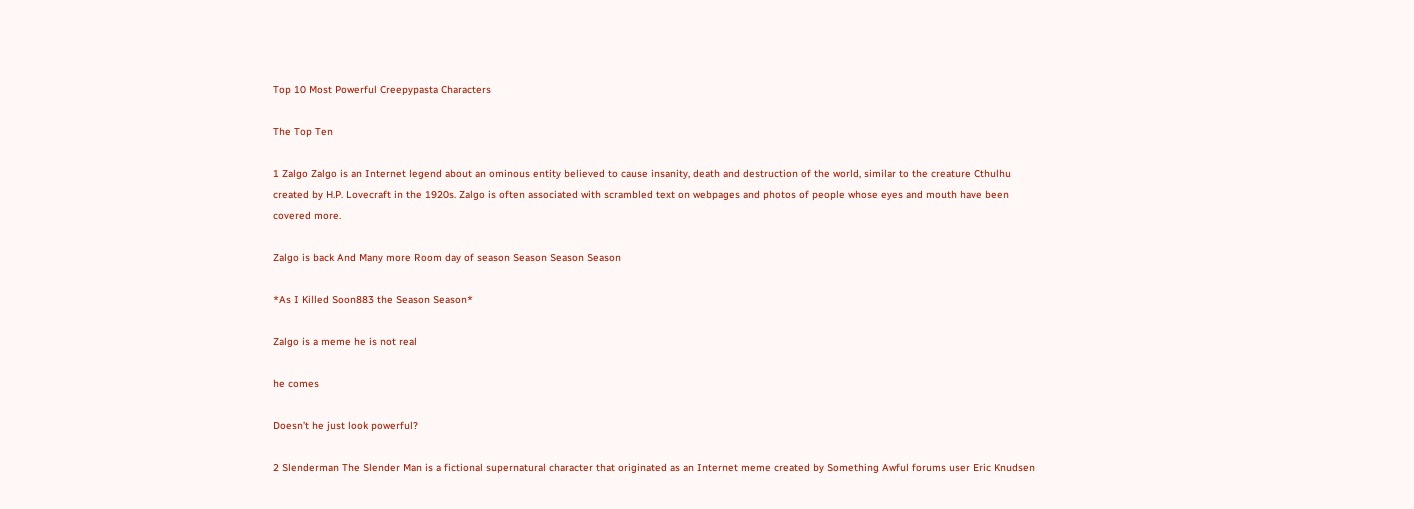Top 10 Most Powerful Creepypasta Characters

The Top Ten

1 Zalgo Zalgo is an Internet legend about an ominous entity believed to cause insanity, death and destruction of the world, similar to the creature Cthulhu created by H.P. Lovecraft in the 1920s. Zalgo is often associated with scrambled text on webpages and photos of people whose eyes and mouth have been covered more.

Zalgo is back And Many more Room day of season Season Season Season

*As I Killed Soon883 the Season Season*

Zalgo is a meme he is not real

he comes

Doesn’t he just look powerful?

2 Slenderman The Slender Man is a fictional supernatural character that originated as an Internet meme created by Something Awful forums user Eric Knudsen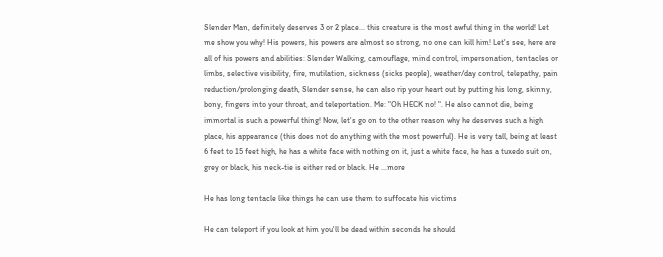Slender Man, definitely deserves 3 or 2 place... this creature is the most awful thing in the world! Let me show you why! His powers, his powers are almost so strong, no one can kill him! Let's see, here are all of his powers and abilities: Slender Walking, camouflage, mind control, impersonation, tentacles or limbs, selective visibility, fire, mutilation, sickness (sicks people), weather/day control, telepathy, pain reduction/prolonging death, Slender sense, he can also rip your heart out by putting his long, skinny, bony, fingers into your throat, and teleportation. Me: "Oh HECK no! ". He also cannot die, being immortal is such a powerful thing! Now, let's go on to the other reason why he deserves such a high place, his appearance (this does not do anything with the most powerful). He is very tall, being at least 6 feet to 15 feet high, he has a white face with nothing on it, just a white face, he has a tuxedo suit on, grey or black, his neck-tie is either red or black. He ...more

He has long tentacle like things he can use them to suffocate his victims

He can teleport if you look at him you'll be dead within seconds he should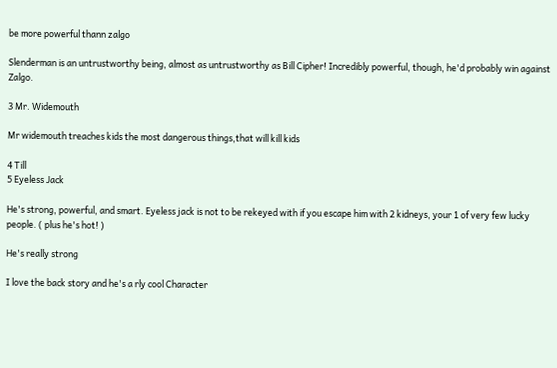be more powerful thann zalgo

Slenderman is an untrustworthy being, almost as untrustworthy as Bill Cipher! Incredibly powerful, though, he'd probably win against Zalgo.

3 Mr. Widemouth

Mr widemouth treaches kids the most dangerous things,that will kill kids

4 Till
5 Eyeless Jack

He's strong, powerful, and smart. Eyeless jack is not to be rekeyed with if you escape him with 2 kidneys, your 1 of very few lucky people. ( plus he's hot! )

He's really strong

I love the back story and he's a rly cool Character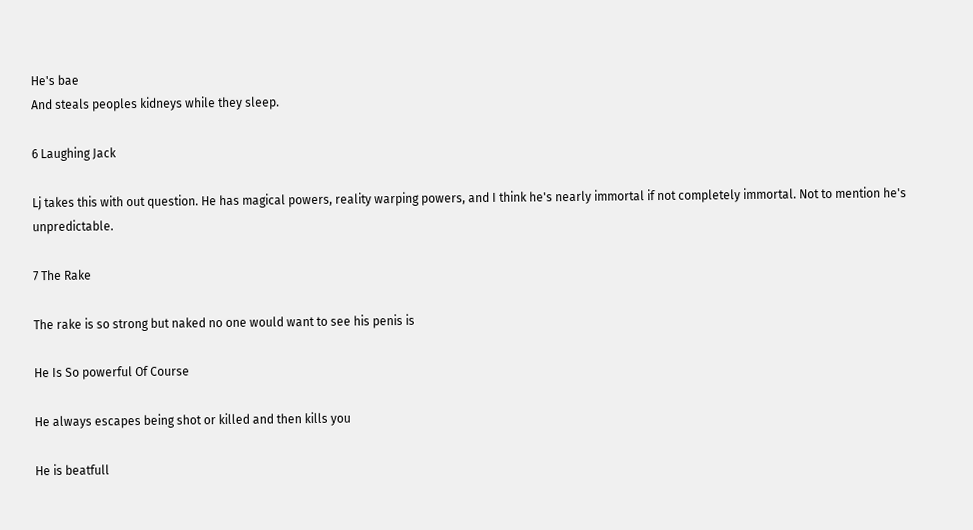He's bae
And steals peoples kidneys while they sleep.

6 Laughing Jack

Lj takes this with out question. He has magical powers, reality warping powers, and I think he's nearly immortal if not completely immortal. Not to mention he's unpredictable.

7 The Rake

The rake is so strong but naked no one would want to see his penis is

He Is So powerful Of Course

He always escapes being shot or killed and then kills you

He is beatfull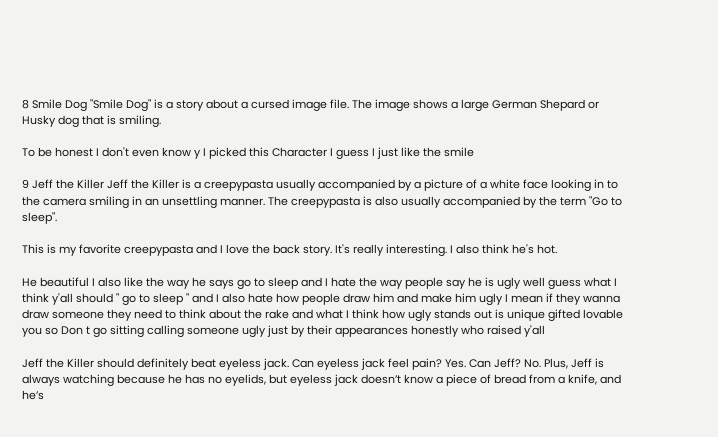8 Smile Dog "Smile Dog" is a story about a cursed image file. The image shows a large German Shepard or Husky dog that is smiling.

To be honest I don't even know y I picked this Character I guess I just like the smile

9 Jeff the Killer Jeff the Killer is a creepypasta usually accompanied by a picture of a white face looking in to the camera smiling in an unsettling manner. The creepypasta is also usually accompanied by the term "Go to sleep".

This is my favorite creepypasta and I love the back story. It's really interesting. I also think he's hot.

He beautiful I also like the way he says go to sleep and I hate the way people say he is ugly well guess what I think y'all should " go to sleep " and I also hate how people draw him and make him ugly I mean if they wanna draw someone they need to think about the rake and what I think how ugly stands out is unique gifted lovable you so Don t go sitting calling someone ugly just by their appearances honestly who raised y'all

Jeff the Killer should definitely beat eyeless jack. Can eyeless jack feel pain? Yes. Can Jeff? No. Plus, Jeff is always watching because he has no eyelids, but eyeless jack doesn’t know a piece of bread from a knife, and he’s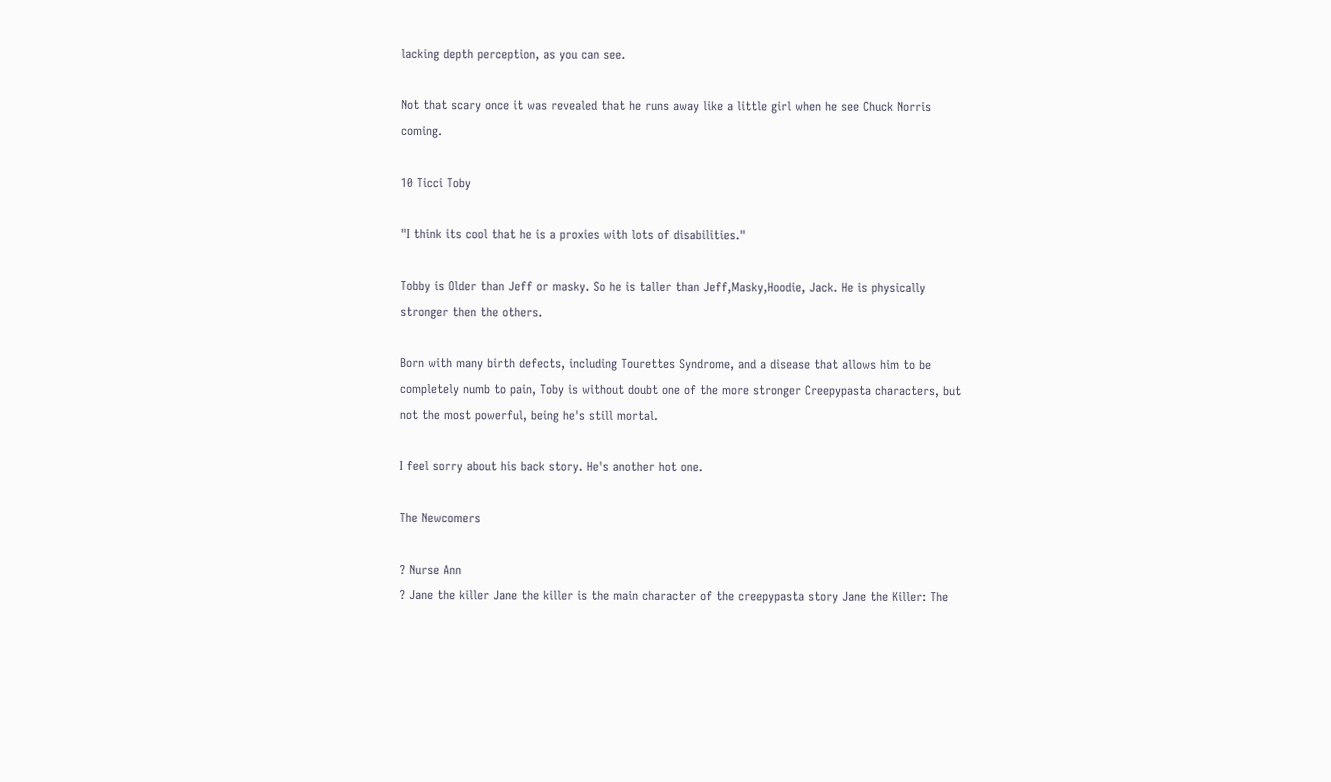lacking depth perception, as you can see.

Not that scary once it was revealed that he runs away like a little girl when he see Chuck Norris coming.

10 Ticci Toby

"I think its cool that he is a proxies with lots of disabilities."

Tobby is Older than Jeff or masky. So he is taller than Jeff,Masky,Hoodie, Jack. He is physically stronger then the others.

Born with many birth defects, including Tourettes Syndrome, and a disease that allows him to be completely numb to pain, Toby is without doubt one of the more stronger Creepypasta characters, but not the most powerful, being he's still mortal.

I feel sorry about his back story. He's another hot one.

The Newcomers

? Nurse Ann
? Jane the killer Jane the killer is the main character of the creepypasta story Jane the Killer: The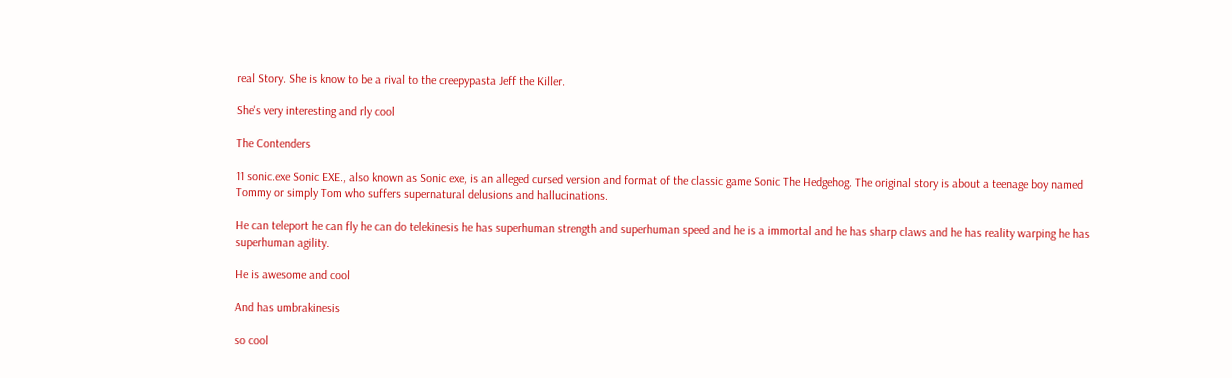real Story. She is know to be a rival to the creepypasta Jeff the Killer.

She's very interesting and rly cool

The Contenders

11 sonic.exe Sonic EXE., also known as Sonic exe, is an alleged cursed version and format of the classic game Sonic The Hedgehog. The original story is about a teenage boy named Tommy or simply Tom who suffers supernatural delusions and hallucinations.

He can teleport he can fly he can do telekinesis he has superhuman strength and superhuman speed and he is a immortal and he has sharp claws and he has reality warping he has superhuman agility.

He is awesome and cool

And has umbrakinesis

so cool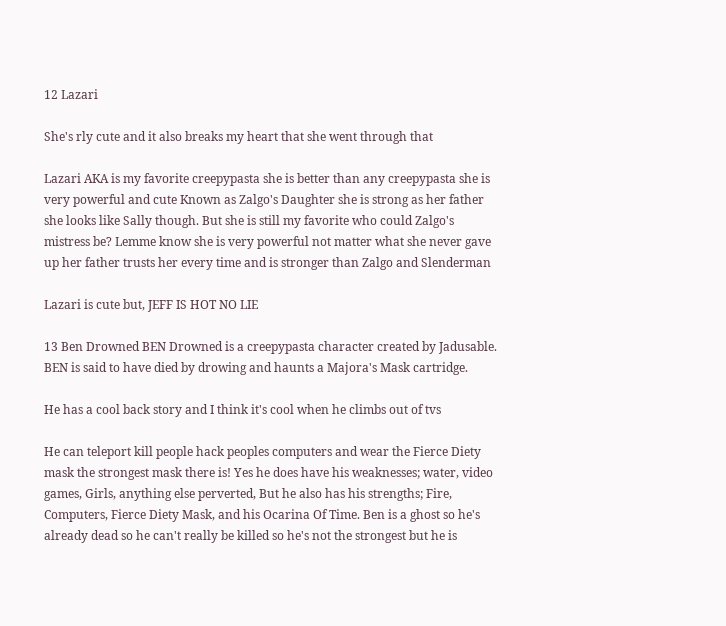12 Lazari

She's rly cute and it also breaks my heart that she went through that

Lazari AKA is my favorite creepypasta she is better than any creepypasta she is very powerful and cute Known as Zalgo's Daughter she is strong as her father she looks like Sally though. But she is still my favorite who could Zalgo's mistress be? Lemme know she is very powerful not matter what she never gave up her father trusts her every time and is stronger than Zalgo and Slenderman

Lazari is cute but, JEFF IS HOT NO LIE

13 Ben Drowned BEN Drowned is a creepypasta character created by Jadusable. BEN is said to have died by drowing and haunts a Majora's Mask cartridge.

He has a cool back story and I think it's cool when he climbs out of tvs

He can teleport kill people hack peoples computers and wear the Fierce Diety mask the strongest mask there is! Yes he does have his weaknesses; water, video games, Girls, anything else perverted, But he also has his strengths; Fire, Computers, Fierce Diety Mask, and his Ocarina Of Time. Ben is a ghost so he's already dead so he can't really be killed so he's not the strongest but he is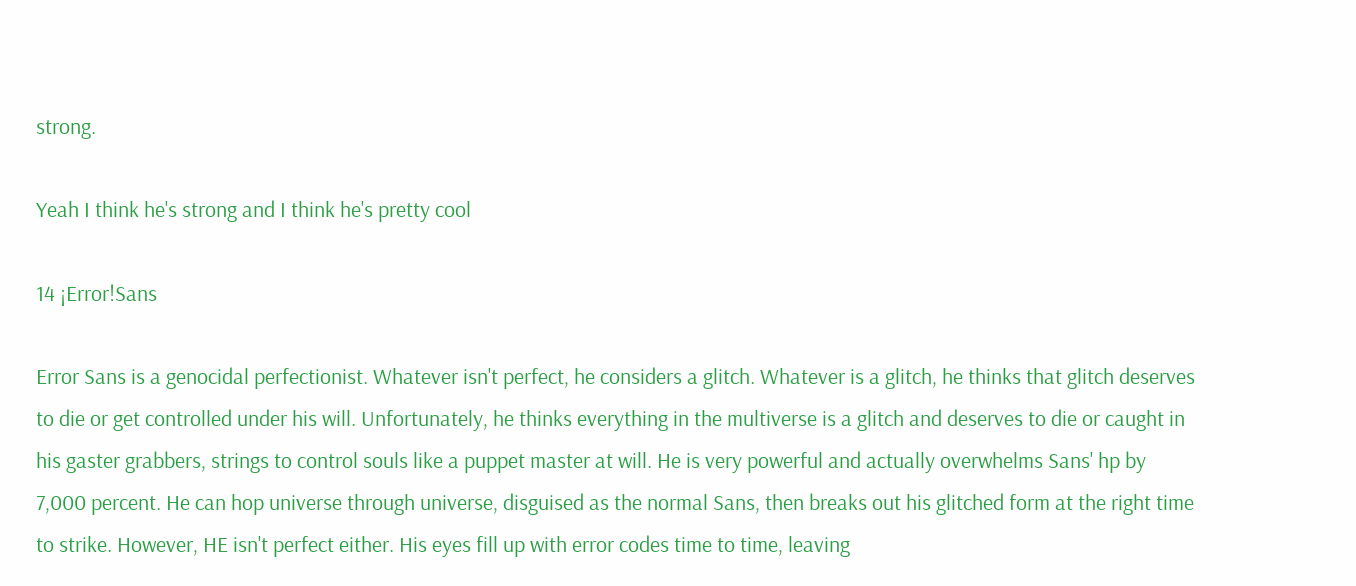strong.

Yeah I think he's strong and I think he's pretty cool

14 ¡Error!Sans

Error Sans is a genocidal perfectionist. Whatever isn't perfect, he considers a glitch. Whatever is a glitch, he thinks that glitch deserves to die or get controlled under his will. Unfortunately, he thinks everything in the multiverse is a glitch and deserves to die or caught in his gaster grabbers, strings to control souls like a puppet master at will. He is very powerful and actually overwhelms Sans' hp by 7,000 percent. He can hop universe through universe, disguised as the normal Sans, then breaks out his glitched form at the right time to strike. However, HE isn't perfect either. His eyes fill up with error codes time to time, leaving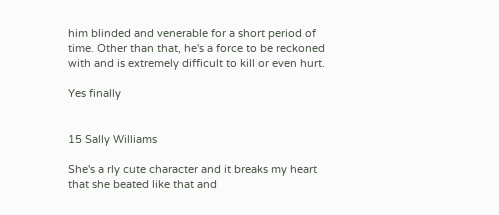him blinded and venerable for a short period of time. Other than that, he's a force to be reckoned with and is extremely difficult to kill or even hurt.

Yes finally


15 Sally Williams

She's a rly cute character and it breaks my heart that she beated like that and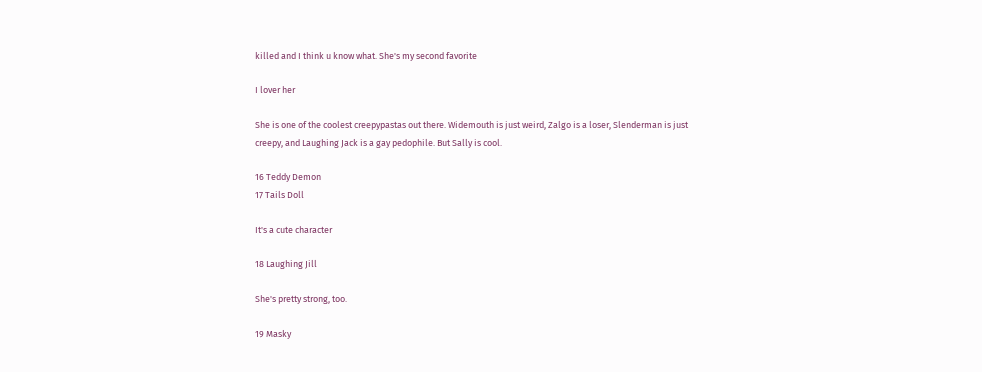killed and I think u know what. She's my second favorite

I lover her

She is one of the coolest creepypastas out there. Widemouth is just weird, Zalgo is a loser, Slenderman is just creepy, and Laughing Jack is a gay pedophile. But Sally is cool.

16 Teddy Demon
17 Tails Doll

It's a cute character

18 Laughing Jill

She's pretty strong, too.

19 Masky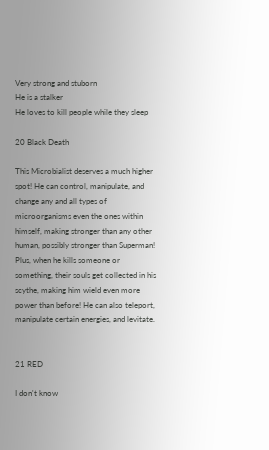Very strong and stuborn
He is a stalker
He loves to kill people while they sleep

20 Black Death

This Microbialist deserves a much higher spot! He can control, manipulate, and change any and all types of microorganisms even the ones within himself, making stronger than any other human, possibly stronger than Superman! Plus, when he kills someone or something, their souls get collected in his scythe, making him wield even more power than before! He can also teleport, manipulate certain energies, and levitate.


21 RED

I don't know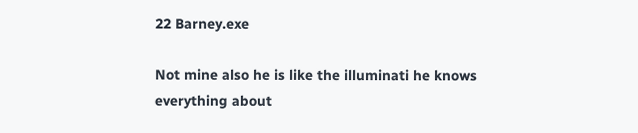22 Barney.exe

Not mine also he is like the illuminati he knows everything about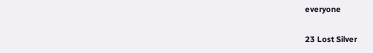everyone

23 Lost Silver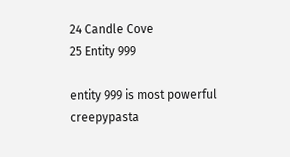24 Candle Cove
25 Entity 999

entity 999 is most powerful creepypasta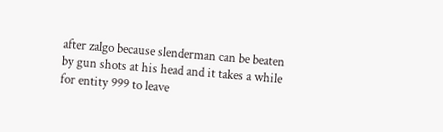after zalgo because slenderman can be beaten by gun shots at his head and it takes a while for entity 999 to leave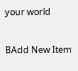your world

BAdd New Item